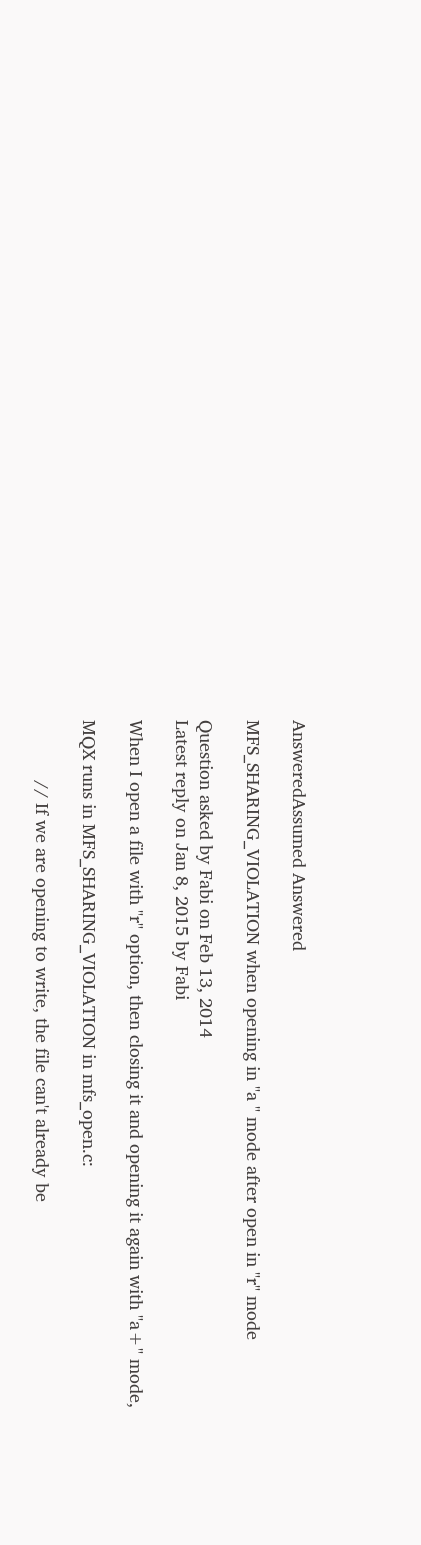AnsweredAssumed Answered

MFS_SHARING_VIOLATION when opening in "a " mode after open in "r" mode

Question asked by Fabi on Feb 13, 2014
Latest reply on Jan 8, 2015 by Fabi

When I open a file with "r" option, then closing it and opening it again with "a+" mode,

MQX runs in MFS_SHARING_VIOLATION in mfs_open.c:

            // If we are opening to write, the file can't already be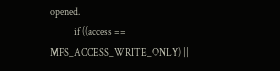opened.
            if ((access == MFS_ACCESS_WRITE_ONLY) ||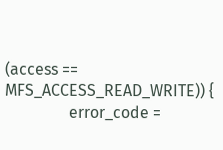(access == MFS_ACCESS_READ_WRITE)) {
                error_code =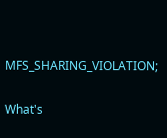MFS_SHARING_VIOLATION;

What's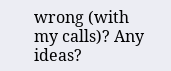wrong (with my calls)? Any ideas?